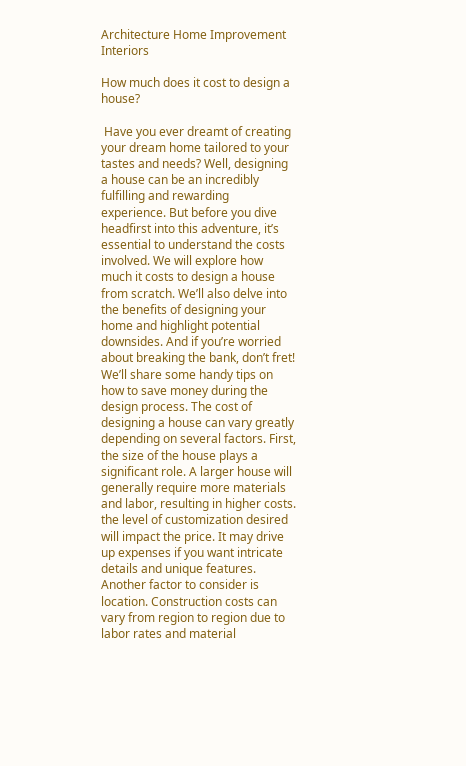Architecture Home Improvement Interiors

How much does it cost to design a house?

 Have you ever dreamt of creating your dream home tailored to your tastes and needs? Well, designing a house can be an incredibly fulfilling and rewarding experience. But before you dive headfirst into this adventure, it’s essential to understand the costs involved. We will explore how much it costs to design a house from scratch. We’ll also delve into the benefits of designing your home and highlight potential downsides. And if you’re worried about breaking the bank, don’t fret! We’ll share some handy tips on how to save money during the design process. The cost of designing a house can vary greatly depending on several factors. First, the size of the house plays a significant role. A larger house will generally require more materials and labor, resulting in higher costs. the level of customization desired will impact the price. It may drive up expenses if you want intricate details and unique features. Another factor to consider is location. Construction costs can vary from region to region due to labor rates and material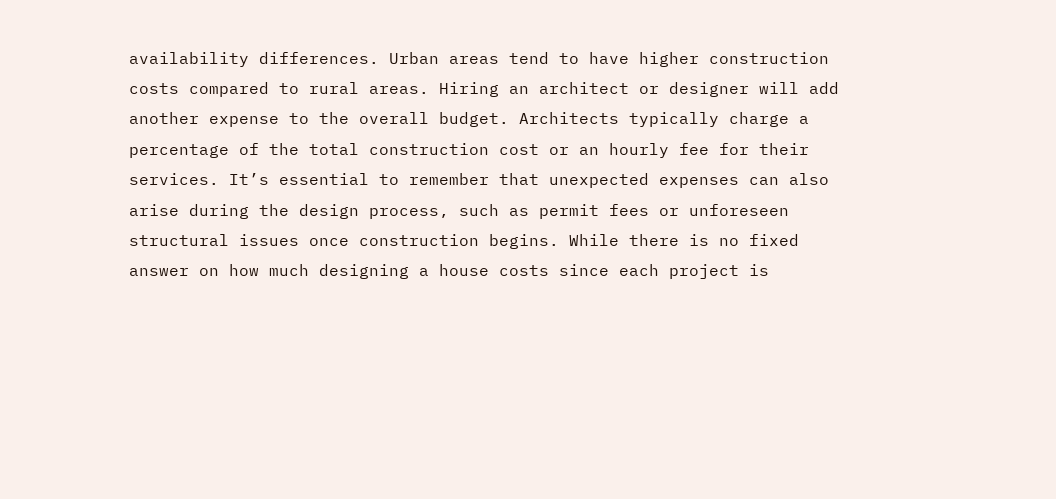availability differences. Urban areas tend to have higher construction costs compared to rural areas. Hiring an architect or designer will add another expense to the overall budget. Architects typically charge a percentage of the total construction cost or an hourly fee for their services. It’s essential to remember that unexpected expenses can also arise during the design process, such as permit fees or unforeseen structural issues once construction begins. While there is no fixed answer on how much designing a house costs since each project is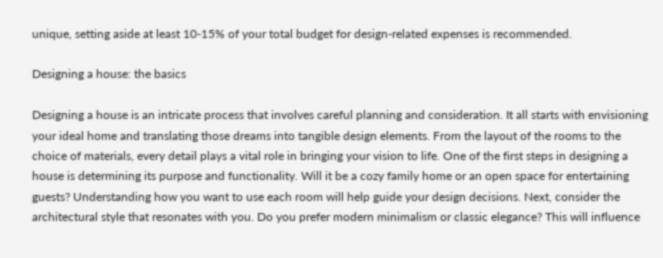unique, setting aside at least 10-15% of your total budget for design-related expenses is recommended.

Designing a house: the basics

Designing a house is an intricate process that involves careful planning and consideration. It all starts with envisioning your ideal home and translating those dreams into tangible design elements. From the layout of the rooms to the choice of materials, every detail plays a vital role in bringing your vision to life. One of the first steps in designing a house is determining its purpose and functionality. Will it be a cozy family home or an open space for entertaining guests? Understanding how you want to use each room will help guide your design decisions. Next, consider the architectural style that resonates with you. Do you prefer modern minimalism or classic elegance? This will influence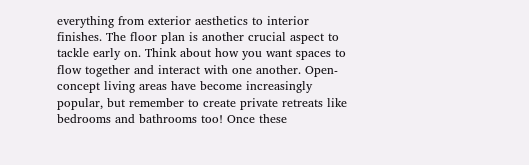everything from exterior aesthetics to interior finishes. The floor plan is another crucial aspect to tackle early on. Think about how you want spaces to flow together and interact with one another. Open-concept living areas have become increasingly popular, but remember to create private retreats like bedrooms and bathrooms too! Once these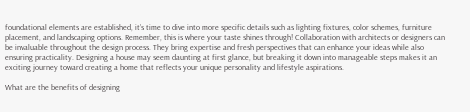foundational elements are established, it’s time to dive into more specific details such as lighting fixtures, color schemes, furniture placement, and landscaping options. Remember, this is where your taste shines through! Collaboration with architects or designers can be invaluable throughout the design process. They bring expertise and fresh perspectives that can enhance your ideas while also ensuring practicality. Designing a house may seem daunting at first glance, but breaking it down into manageable steps makes it an exciting journey toward creating a home that reflects your unique personality and lifestyle aspirations.

What are the benefits of designing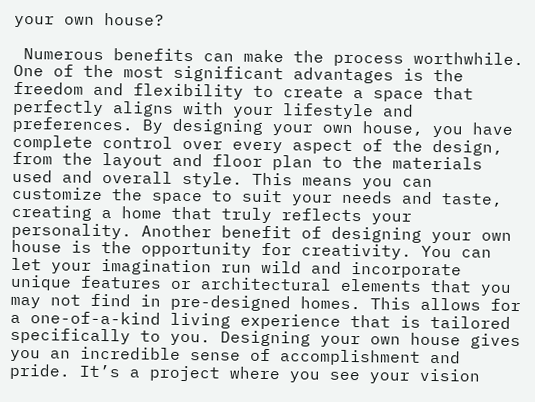your own house?

 Numerous benefits can make the process worthwhile. One of the most significant advantages is the freedom and flexibility to create a space that perfectly aligns with your lifestyle and preferences. By designing your own house, you have complete control over every aspect of the design, from the layout and floor plan to the materials used and overall style. This means you can customize the space to suit your needs and taste, creating a home that truly reflects your personality. Another benefit of designing your own house is the opportunity for creativity. You can let your imagination run wild and incorporate unique features or architectural elements that you may not find in pre-designed homes. This allows for a one-of-a-kind living experience that is tailored specifically to you. Designing your own house gives you an incredible sense of accomplishment and pride. It’s a project where you see your vision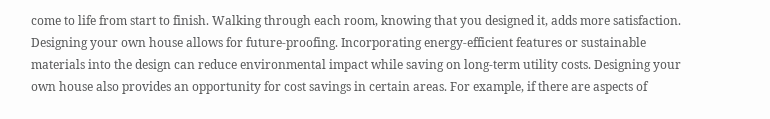come to life from start to finish. Walking through each room, knowing that you designed it, adds more satisfaction. Designing your own house allows for future-proofing. Incorporating energy-efficient features or sustainable materials into the design can reduce environmental impact while saving on long-term utility costs. Designing your own house also provides an opportunity for cost savings in certain areas. For example, if there are aspects of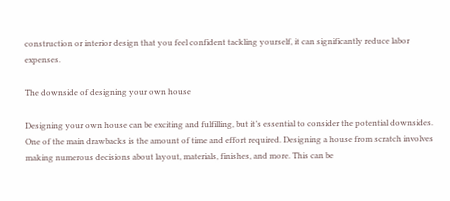construction or interior design that you feel confident tackling yourself, it can significantly reduce labor expenses.

The downside of designing your own house

Designing your own house can be exciting and fulfilling, but it’s essential to consider the potential downsides. One of the main drawbacks is the amount of time and effort required. Designing a house from scratch involves making numerous decisions about layout, materials, finishes, and more. This can be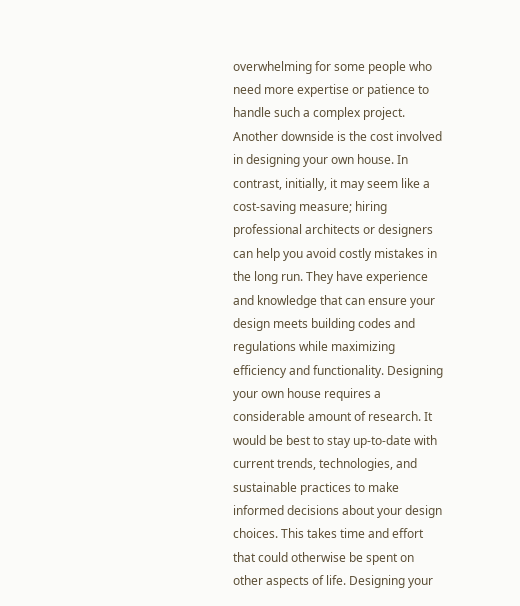overwhelming for some people who need more expertise or patience to handle such a complex project. Another downside is the cost involved in designing your own house. In contrast, initially, it may seem like a cost-saving measure; hiring professional architects or designers can help you avoid costly mistakes in the long run. They have experience and knowledge that can ensure your design meets building codes and regulations while maximizing efficiency and functionality. Designing your own house requires a considerable amount of research. It would be best to stay up-to-date with current trends, technologies, and sustainable practices to make informed decisions about your design choices. This takes time and effort that could otherwise be spent on other aspects of life. Designing your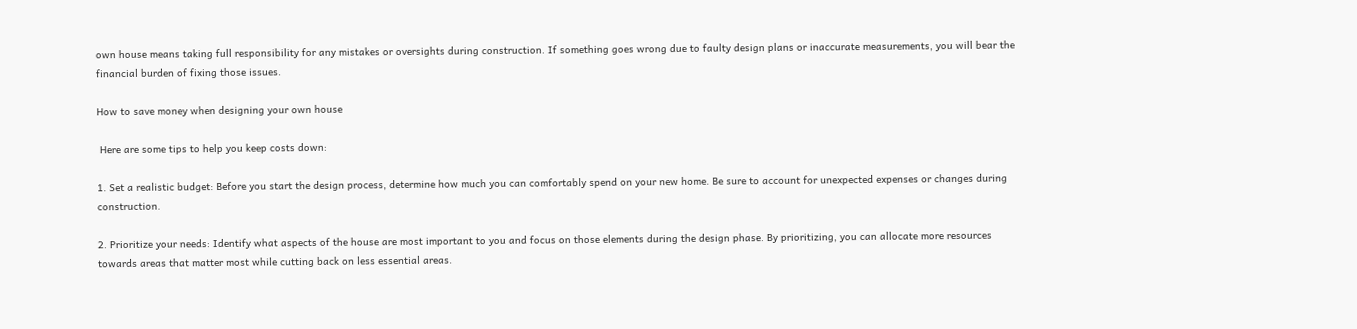own house means taking full responsibility for any mistakes or oversights during construction. If something goes wrong due to faulty design plans or inaccurate measurements, you will bear the financial burden of fixing those issues.

How to save money when designing your own house

 Here are some tips to help you keep costs down:

1. Set a realistic budget: Before you start the design process, determine how much you can comfortably spend on your new home. Be sure to account for unexpected expenses or changes during construction.

2. Prioritize your needs: Identify what aspects of the house are most important to you and focus on those elements during the design phase. By prioritizing, you can allocate more resources towards areas that matter most while cutting back on less essential areas.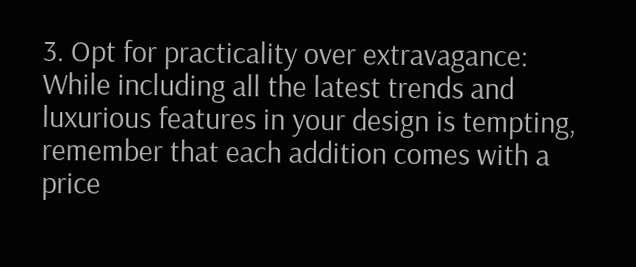3. Opt for practicality over extravagance: While including all the latest trends and luxurious features in your design is tempting, remember that each addition comes with a price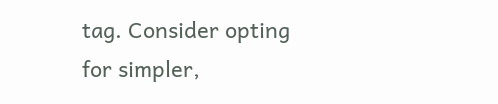tag. Consider opting for simpler,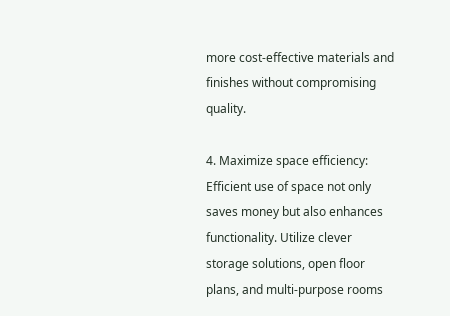more cost-effective materials and finishes without compromising quality.

4. Maximize space efficiency: Efficient use of space not only saves money but also enhances functionality. Utilize clever storage solutions, open floor plans, and multi-purpose rooms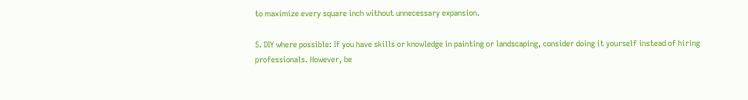to maximize every square inch without unnecessary expansion.

5. DIY where possible: If you have skills or knowledge in painting or landscaping, consider doing it yourself instead of hiring professionals. However, be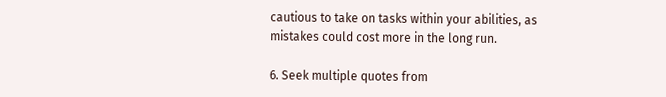cautious to take on tasks within your abilities, as mistakes could cost more in the long run.

6. Seek multiple quotes from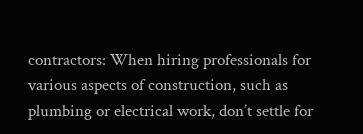contractors: When hiring professionals for various aspects of construction, such as plumbing or electrical work, don’t settle for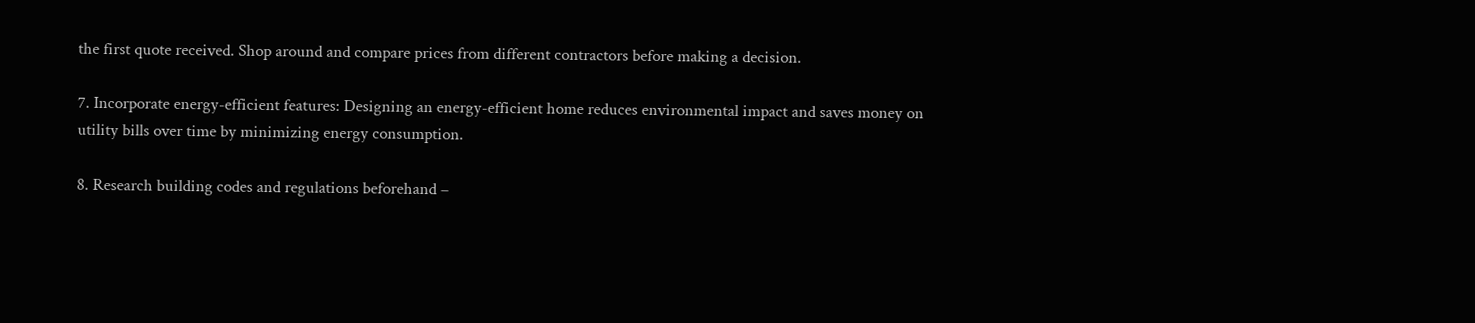the first quote received. Shop around and compare prices from different contractors before making a decision.

7. Incorporate energy-efficient features: Designing an energy-efficient home reduces environmental impact and saves money on utility bills over time by minimizing energy consumption.

8. Research building codes and regulations beforehand –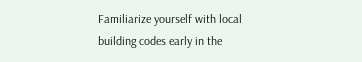Familiarize yourself with local building codes early in the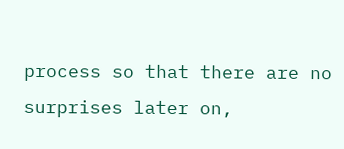process so that there are no surprises later on,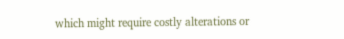which might require costly alterations or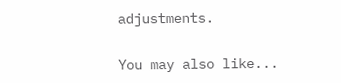adjustments.


You may also like...